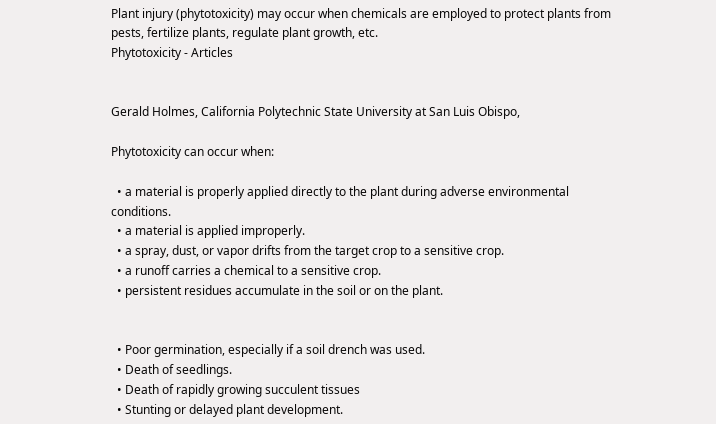Plant injury (phytotoxicity) may occur when chemicals are employed to protect plants from pests, fertilize plants, regulate plant growth, etc.
Phytotoxicity - Articles


Gerald Holmes, California Polytechnic State University at San Luis Obispo,

Phytotoxicity can occur when:

  • a material is properly applied directly to the plant during adverse environmental conditions.
  • a material is applied improperly.
  • a spray, dust, or vapor drifts from the target crop to a sensitive crop.
  • a runoff carries a chemical to a sensitive crop.
  • persistent residues accumulate in the soil or on the plant.


  • Poor germination, especially if a soil drench was used.
  • Death of seedlings.
  • Death of rapidly growing succulent tissues
  • Stunting or delayed plant development.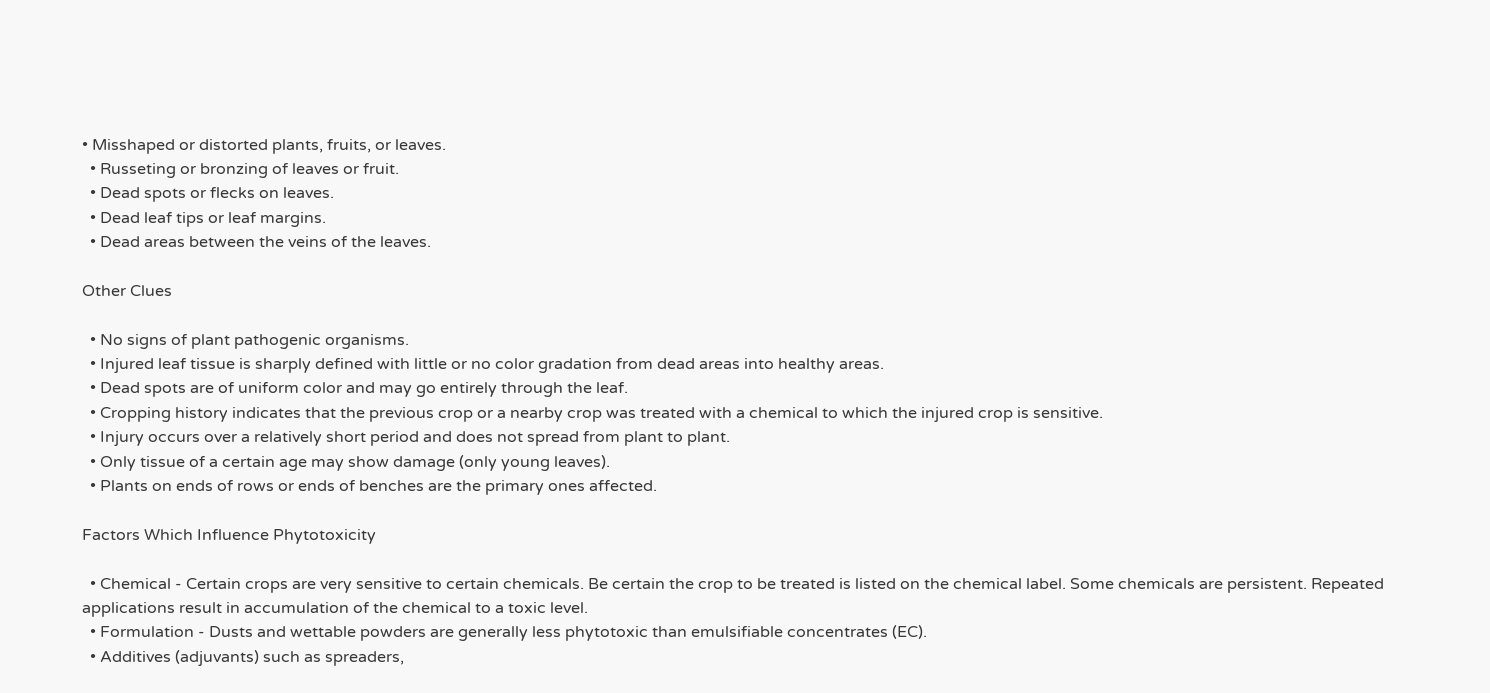• Misshaped or distorted plants, fruits, or leaves.
  • Russeting or bronzing of leaves or fruit.
  • Dead spots or flecks on leaves.
  • Dead leaf tips or leaf margins.
  • Dead areas between the veins of the leaves.

Other Clues

  • No signs of plant pathogenic organisms.
  • Injured leaf tissue is sharply defined with little or no color gradation from dead areas into healthy areas.
  • Dead spots are of uniform color and may go entirely through the leaf.
  • Cropping history indicates that the previous crop or a nearby crop was treated with a chemical to which the injured crop is sensitive.
  • Injury occurs over a relatively short period and does not spread from plant to plant.
  • Only tissue of a certain age may show damage (only young leaves).
  • Plants on ends of rows or ends of benches are the primary ones affected.

Factors Which Influence Phytotoxicity

  • Chemical - Certain crops are very sensitive to certain chemicals. Be certain the crop to be treated is listed on the chemical label. Some chemicals are persistent. Repeated applications result in accumulation of the chemical to a toxic level.
  • Formulation - Dusts and wettable powders are generally less phytotoxic than emulsifiable concentrates (EC).
  • Additives (adjuvants) such as spreaders,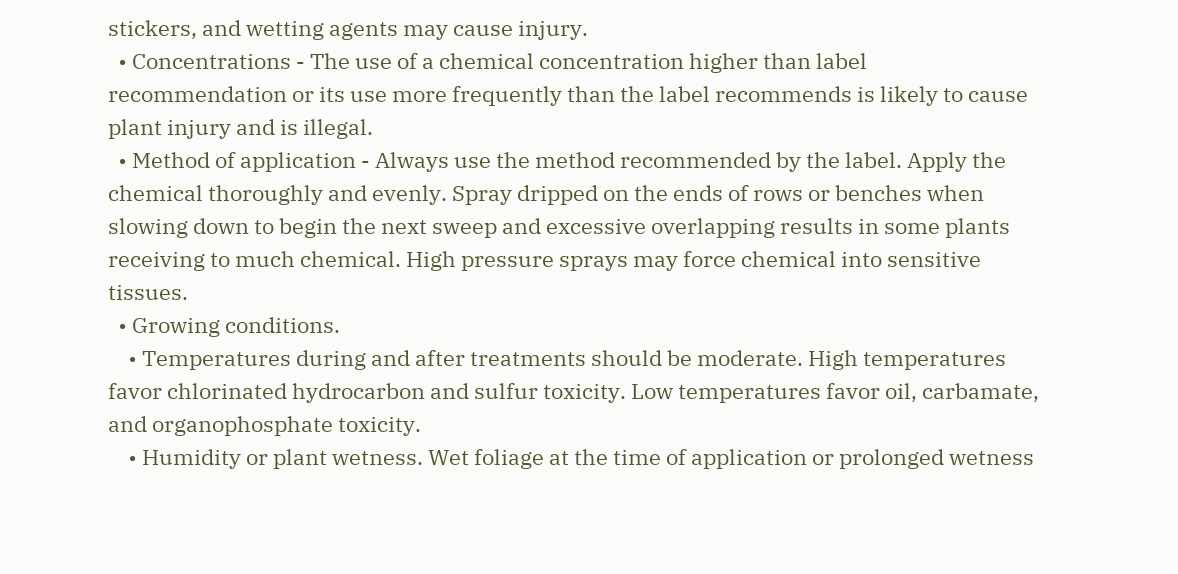stickers, and wetting agents may cause injury.
  • Concentrations - The use of a chemical concentration higher than label recommendation or its use more frequently than the label recommends is likely to cause plant injury and is illegal.
  • Method of application - Always use the method recommended by the label. Apply the chemical thoroughly and evenly. Spray dripped on the ends of rows or benches when slowing down to begin the next sweep and excessive overlapping results in some plants receiving to much chemical. High pressure sprays may force chemical into sensitive tissues.
  • Growing conditions.
    • Temperatures during and after treatments should be moderate. High temperatures favor chlorinated hydrocarbon and sulfur toxicity. Low temperatures favor oil, carbamate, and organophosphate toxicity.
    • Humidity or plant wetness. Wet foliage at the time of application or prolonged wetness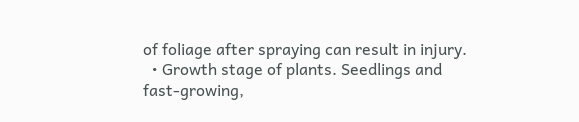of foliage after spraying can result in injury.
  • Growth stage of plants. Seedlings and fast-growing,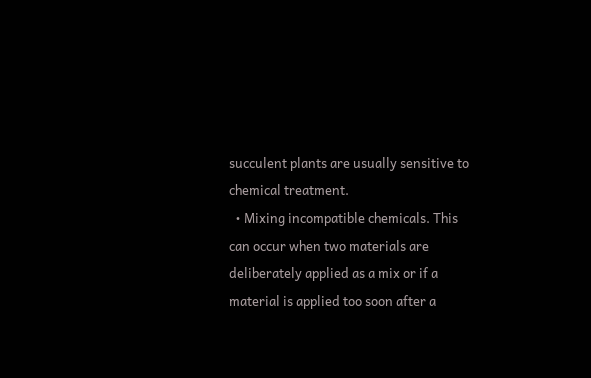succulent plants are usually sensitive to chemical treatment.
  • Mixing incompatible chemicals. This can occur when two materials are deliberately applied as a mix or if a material is applied too soon after a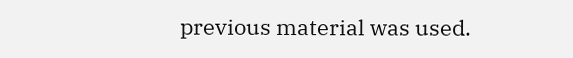previous material was used.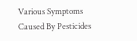Various Symptoms Caused By Pesticides